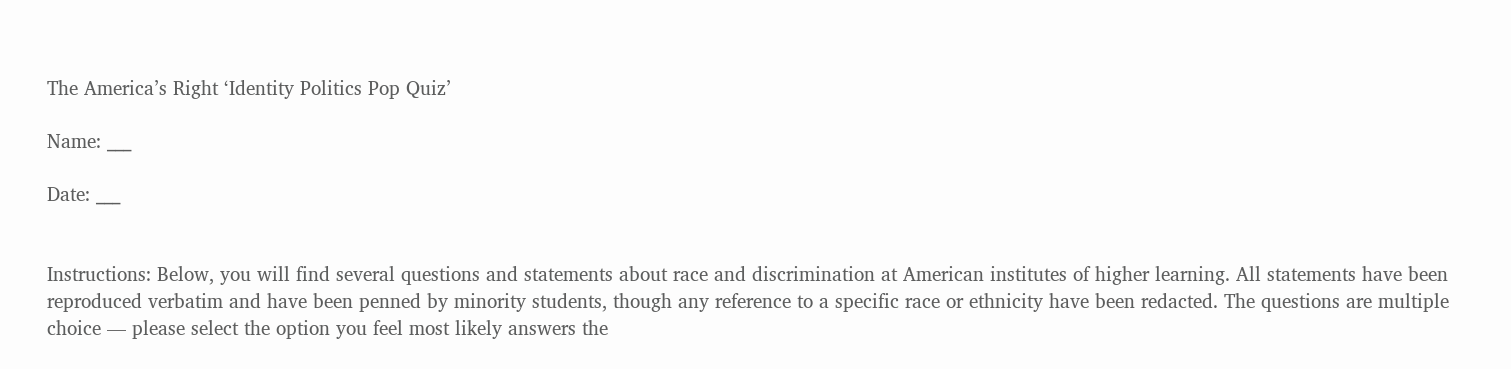The America’s Right ‘Identity Politics Pop Quiz’

Name: ___

Date: ___


Instructions: Below, you will find several questions and statements about race and discrimination at American institutes of higher learning. All statements have been reproduced verbatim and have been penned by minority students, though any reference to a specific race or ethnicity have been redacted. The questions are multiple choice — please select the option you feel most likely answers the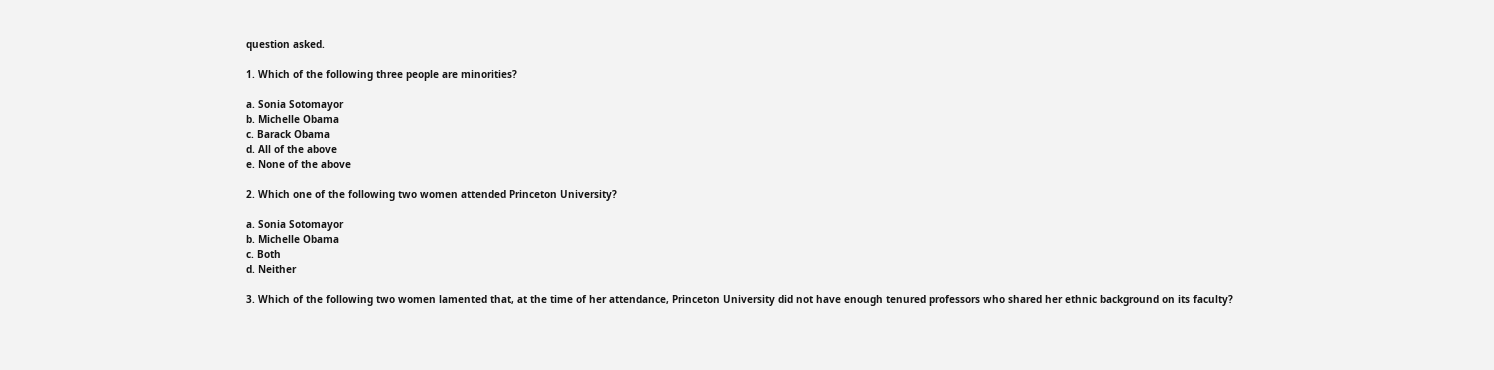question asked.

1. Which of the following three people are minorities?

a. Sonia Sotomayor
b. Michelle Obama
c. Barack Obama
d. All of the above
e. None of the above

2. Which one of the following two women attended Princeton University?

a. Sonia Sotomayor
b. Michelle Obama
c. Both
d. Neither

3. Which of the following two women lamented that, at the time of her attendance, Princeton University did not have enough tenured professors who shared her ethnic background on its faculty?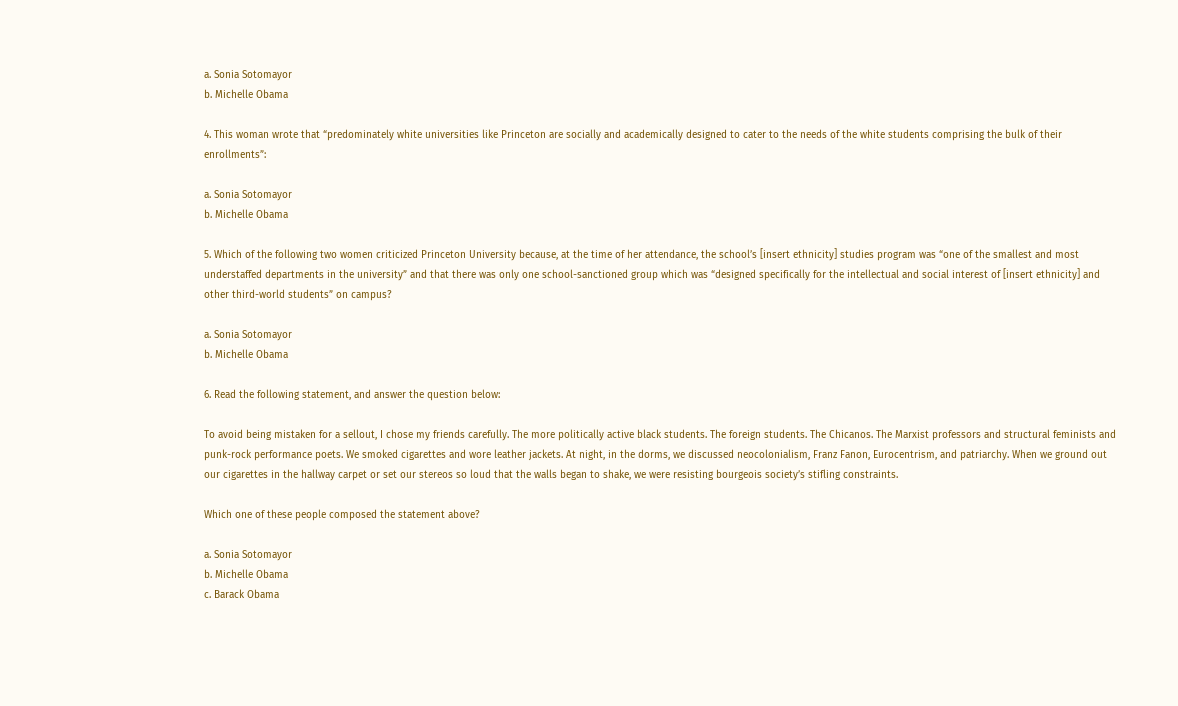a. Sonia Sotomayor
b. Michelle Obama

4. This woman wrote that “predominately white universities like Princeton are socially and academically designed to cater to the needs of the white students comprising the bulk of their enrollments”:

a. Sonia Sotomayor
b. Michelle Obama

5. Which of the following two women criticized Princeton University because, at the time of her attendance, the school’s [insert ethnicity] studies program was “one of the smallest and most understaffed departments in the university” and that there was only one school-sanctioned group which was “designed specifically for the intellectual and social interest of [insert ethnicity] and other third-world students” on campus?

a. Sonia Sotomayor
b. Michelle Obama

6. Read the following statement, and answer the question below:

To avoid being mistaken for a sellout, I chose my friends carefully. The more politically active black students. The foreign students. The Chicanos. The Marxist professors and structural feminists and punk-rock performance poets. We smoked cigarettes and wore leather jackets. At night, in the dorms, we discussed neocolonialism, Franz Fanon, Eurocentrism, and patriarchy. When we ground out our cigarettes in the hallway carpet or set our stereos so loud that the walls began to shake, we were resisting bourgeois society’s stifling constraints.

Which one of these people composed the statement above?

a. Sonia Sotomayor
b. Michelle Obama
c. Barack Obama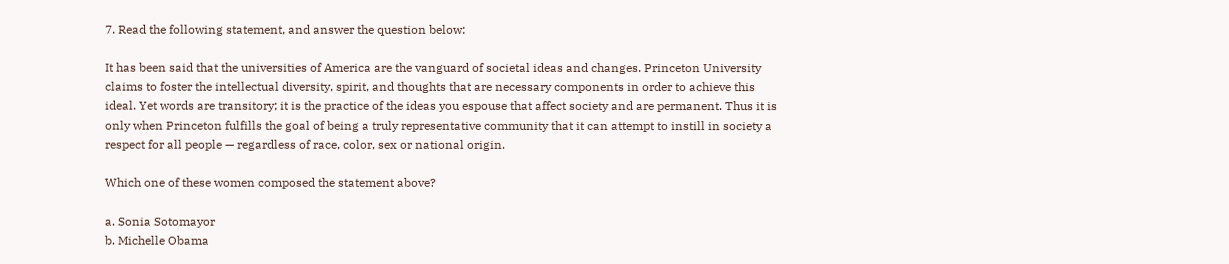7. Read the following statement, and answer the question below:

It has been said that the universities of America are the vanguard of societal ideas and changes. Princeton University claims to foster the intellectual diversity, spirit, and thoughts that are necessary components in order to achieve this ideal. Yet words are transitory; it is the practice of the ideas you espouse that affect society and are permanent. Thus it is only when Princeton fulfills the goal of being a truly representative community that it can attempt to instill in society a respect for all people — regardless of race, color, sex or national origin.

Which one of these women composed the statement above?

a. Sonia Sotomayor
b. Michelle Obama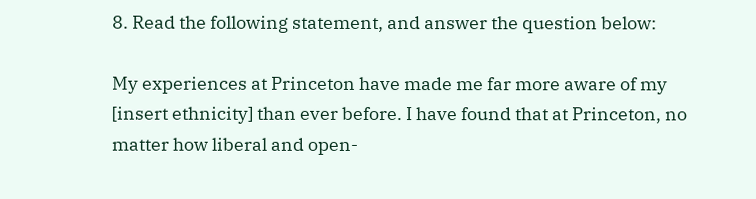8. Read the following statement, and answer the question below:

My experiences at Princeton have made me far more aware of my [insert ethnicity] than ever before. I have found that at Princeton, no matter how liberal and open-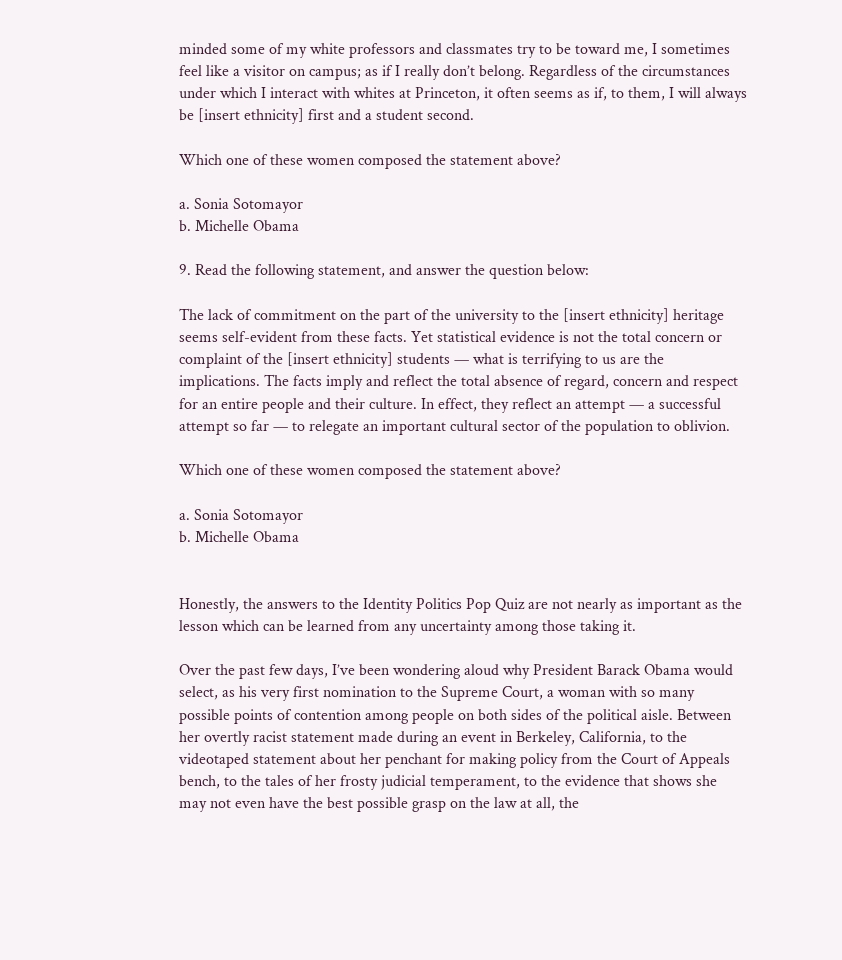minded some of my white professors and classmates try to be toward me, I sometimes feel like a visitor on campus; as if I really don’t belong. Regardless of the circumstances under which I interact with whites at Princeton, it often seems as if, to them, I will always be [insert ethnicity] first and a student second.

Which one of these women composed the statement above?

a. Sonia Sotomayor
b. Michelle Obama

9. Read the following statement, and answer the question below:

The lack of commitment on the part of the university to the [insert ethnicity] heritage seems self-evident from these facts. Yet statistical evidence is not the total concern or complaint of the [insert ethnicity] students — what is terrifying to us are the implications. The facts imply and reflect the total absence of regard, concern and respect for an entire people and their culture. In effect, they reflect an attempt — a successful attempt so far — to relegate an important cultural sector of the population to oblivion.

Which one of these women composed the statement above?

a. Sonia Sotomayor
b. Michelle Obama


Honestly, the answers to the Identity Politics Pop Quiz are not nearly as important as the lesson which can be learned from any uncertainty among those taking it.

Over the past few days, I’ve been wondering aloud why President Barack Obama would select, as his very first nomination to the Supreme Court, a woman with so many possible points of contention among people on both sides of the political aisle. Between her overtly racist statement made during an event in Berkeley, California, to the videotaped statement about her penchant for making policy from the Court of Appeals bench, to the tales of her frosty judicial temperament, to the evidence that shows she may not even have the best possible grasp on the law at all, the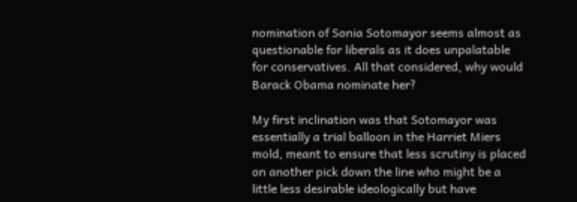nomination of Sonia Sotomayor seems almost as questionable for liberals as it does unpalatable for conservatives. All that considered, why would Barack Obama nominate her?

My first inclination was that Sotomayor was essentially a trial balloon in the Harriet Miers mold, meant to ensure that less scrutiny is placed on another pick down the line who might be a little less desirable ideologically but have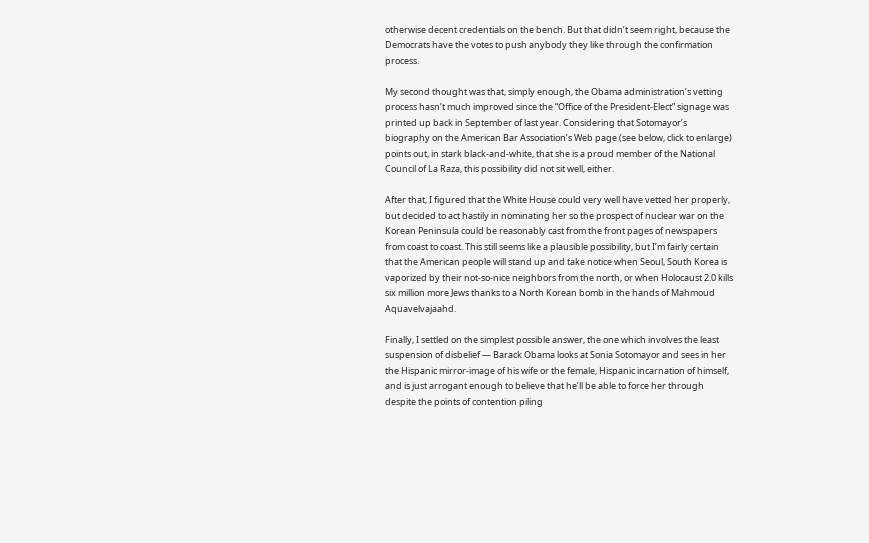otherwise decent credentials on the bench. But that didn’t seem right, because the Democrats have the votes to push anybody they like through the confirmation process.

My second thought was that, simply enough, the Obama administration’s vetting process hasn’t much improved since the “Office of the President-Elect” signage was printed up back in September of last year. Considering that Sotomayor’s biography on the American Bar Association’s Web page (see below, click to enlarge) points out, in stark black-and-white, that she is a proud member of the National Council of La Raza, this possibility did not sit well, either.

After that, I figured that the White House could very well have vetted her properly, but decided to act hastily in nominating her so the prospect of nuclear war on the Korean Peninsula could be reasonably cast from the front pages of newspapers from coast to coast. This still seems like a plausible possibility, but I’m fairly certain that the American people will stand up and take notice when Seoul, South Korea is vaporized by their not-so-nice neighbors from the north, or when Holocaust 2.0 kills six million more Jews thanks to a North Korean bomb in the hands of Mahmoud Aquavelvajaahd.

Finally, I settled on the simplest possible answer, the one which involves the least suspension of disbelief — Barack Obama looks at Sonia Sotomayor and sees in her the Hispanic mirror-image of his wife or the female, Hispanic incarnation of himself, and is just arrogant enough to believe that he’ll be able to force her through despite the points of contention piling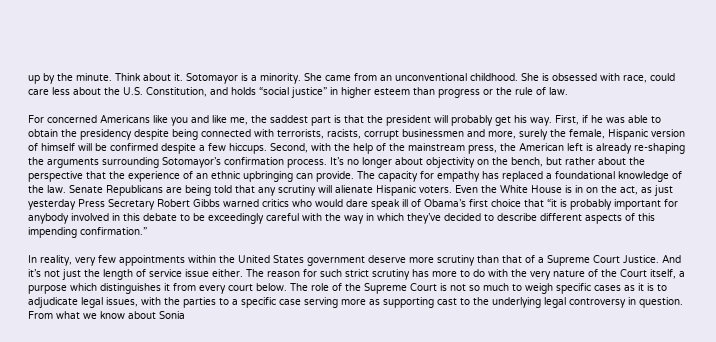up by the minute. Think about it. Sotomayor is a minority. She came from an unconventional childhood. She is obsessed with race, could care less about the U.S. Constitution, and holds “social justice” in higher esteem than progress or the rule of law.

For concerned Americans like you and like me, the saddest part is that the president will probably get his way. First, if he was able to obtain the presidency despite being connected with terrorists, racists, corrupt businessmen and more, surely the female, Hispanic version of himself will be confirmed despite a few hiccups. Second, with the help of the mainstream press, the American left is already re-shaping the arguments surrounding Sotomayor’s confirmation process. It’s no longer about objectivity on the bench, but rather about the perspective that the experience of an ethnic upbringing can provide. The capacity for empathy has replaced a foundational knowledge of the law. Senate Republicans are being told that any scrutiny will alienate Hispanic voters. Even the White House is in on the act, as just yesterday Press Secretary Robert Gibbs warned critics who would dare speak ill of Obama’s first choice that “it is probably important for anybody involved in this debate to be exceedingly careful with the way in which they’ve decided to describe different aspects of this impending confirmation.”

In reality, very few appointments within the United States government deserve more scrutiny than that of a Supreme Court Justice. And it’s not just the length of service issue either. The reason for such strict scrutiny has more to do with the very nature of the Court itself, a purpose which distinguishes it from every court below. The role of the Supreme Court is not so much to weigh specific cases as it is to adjudicate legal issues, with the parties to a specific case serving more as supporting cast to the underlying legal controversy in question. From what we know about Sonia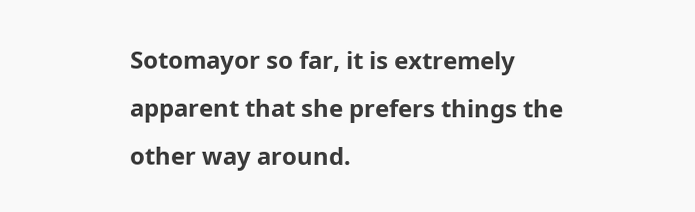Sotomayor so far, it is extremely apparent that she prefers things the other way around.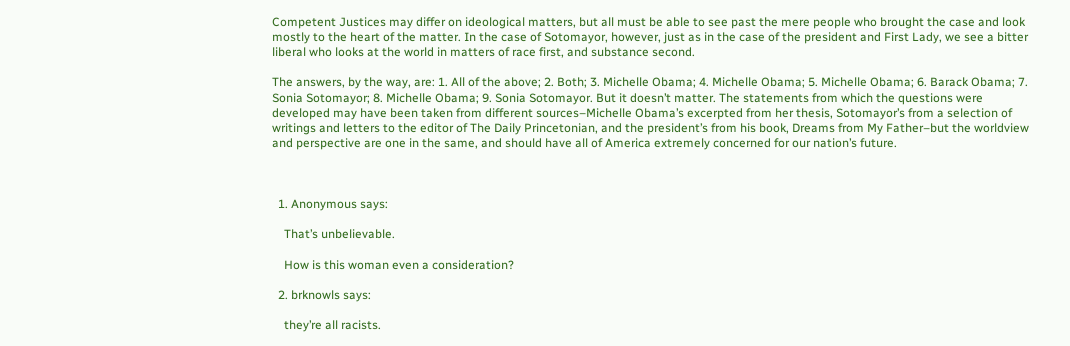Competent Justices may differ on ideological matters, but all must be able to see past the mere people who brought the case and look mostly to the heart of the matter. In the case of Sotomayor, however, just as in the case of the president and First Lady, we see a bitter liberal who looks at the world in matters of race first, and substance second.

The answers, by the way, are: 1. All of the above; 2. Both; 3. Michelle Obama; 4. Michelle Obama; 5. Michelle Obama; 6. Barack Obama; 7. Sonia Sotomayor; 8. Michelle Obama; 9. Sonia Sotomayor. But it doesn’t matter. The statements from which the questions were developed may have been taken from different sources–Michelle Obama’s excerpted from her thesis, Sotomayor’s from a selection of writings and letters to the editor of The Daily Princetonian, and the president’s from his book, Dreams from My Father–but the worldview and perspective are one in the same, and should have all of America extremely concerned for our nation’s future.



  1. Anonymous says:

    That’s unbelievable.

    How is this woman even a consideration?

  2. brknowls says:

    they’re all racists.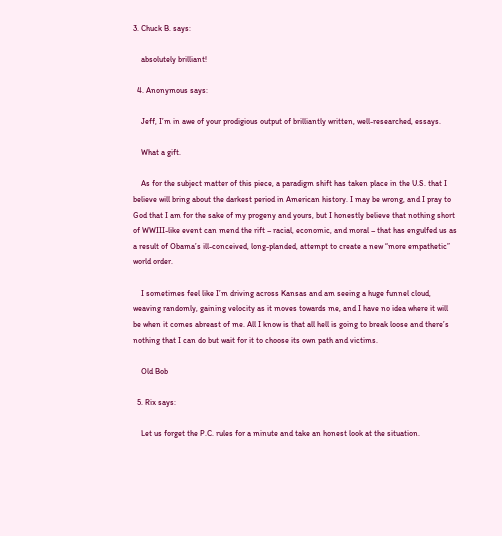3. Chuck B. says:

    absolutely brilliant!

  4. Anonymous says:

    Jeff, I’m in awe of your prodigious output of brilliantly written, well-researched, essays.

    What a gift.

    As for the subject matter of this piece, a paradigm shift has taken place in the U.S. that I believe will bring about the darkest period in American history. I may be wrong, and I pray to God that I am for the sake of my progeny and yours, but I honestly believe that nothing short of WWIII-like event can mend the rift – racial, economic, and moral – that has engulfed us as a result of Obama’s ill-conceived, long-planded, attempt to create a new “more empathetic” world order.

    I sometimes feel like I’m driving across Kansas and am seeing a huge funnel cloud, weaving randomly, gaining velocity as it moves towards me, and I have no idea where it will be when it comes abreast of me. All I know is that all hell is going to break loose and there’s nothing that I can do but wait for it to choose its own path and victims.

    Old Bob

  5. Rix says:

    Let us forget the P.C. rules for a minute and take an honest look at the situation.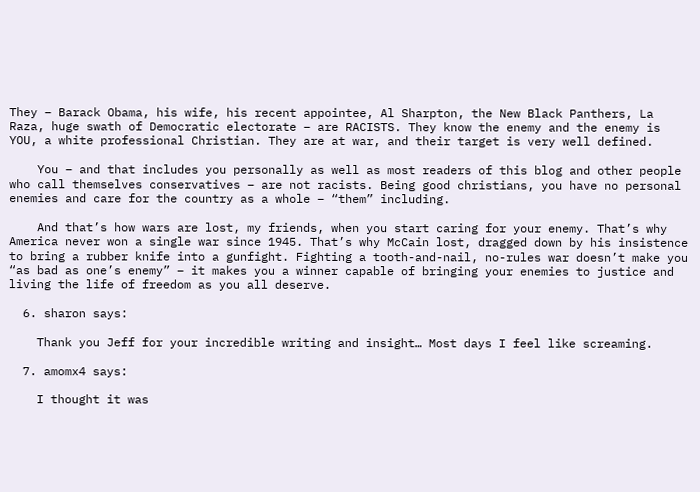They – Barack Obama, his wife, his recent appointee, Al Sharpton, the New Black Panthers, La Raza, huge swath of Democratic electorate – are RACISTS. They know the enemy and the enemy is YOU, a white professional Christian. They are at war, and their target is very well defined.

    You – and that includes you personally as well as most readers of this blog and other people who call themselves conservatives – are not racists. Being good christians, you have no personal enemies and care for the country as a whole – “them” including.

    And that’s how wars are lost, my friends, when you start caring for your enemy. That’s why America never won a single war since 1945. That’s why McCain lost, dragged down by his insistence to bring a rubber knife into a gunfight. Fighting a tooth-and-nail, no-rules war doesn’t make you “as bad as one’s enemy” – it makes you a winner capable of bringing your enemies to justice and living the life of freedom as you all deserve.

  6. sharon says:

    Thank you Jeff for your incredible writing and insight… Most days I feel like screaming.

  7. amomx4 says:

    I thought it was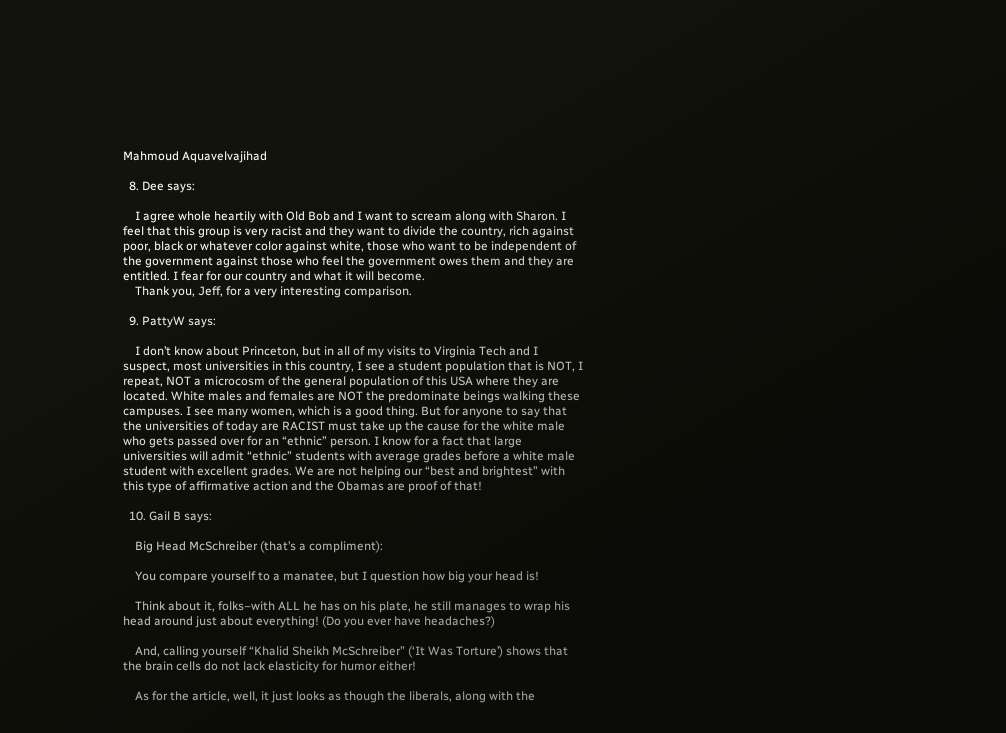Mahmoud Aquavelvajihad

  8. Dee says:

    I agree whole heartily with Old Bob and I want to scream along with Sharon. I feel that this group is very racist and they want to divide the country, rich against poor, black or whatever color against white, those who want to be independent of the government against those who feel the government owes them and they are entitled. I fear for our country and what it will become.
    Thank you, Jeff, for a very interesting comparison.

  9. PattyW says:

    I don’t know about Princeton, but in all of my visits to Virginia Tech and I suspect, most universities in this country, I see a student population that is NOT, I repeat, NOT a microcosm of the general population of this USA where they are located. White males and females are NOT the predominate beings walking these campuses. I see many women, which is a good thing. But for anyone to say that the universities of today are RACIST must take up the cause for the white male who gets passed over for an “ethnic” person. I know for a fact that large universities will admit “ethnic” students with average grades before a white male student with excellent grades. We are not helping our “best and brightest” with this type of affirmative action and the Obamas are proof of that!

  10. Gail B says:

    Big Head McSchreiber (that’s a compliment):

    You compare yourself to a manatee, but I question how big your head is!

    Think about it, folks–with ALL he has on his plate, he still manages to wrap his head around just about everything! (Do you ever have headaches?)

    And, calling yourself “Khalid Sheikh McSchreiber” (‘It Was Torture’) shows that the brain cells do not lack elasticity for humor either!

    As for the article, well, it just looks as though the liberals, along with the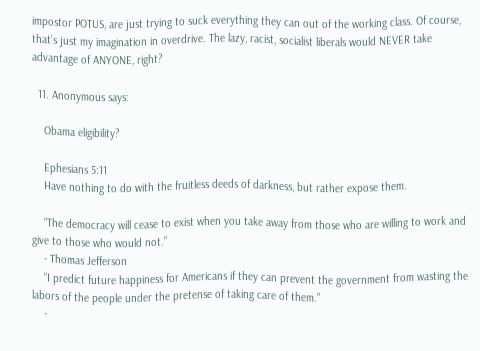impostor POTUS, are just trying to suck everything they can out of the working class. Of course, that’s just my imagination in overdrive. The lazy, racist, socialist liberals would NEVER take advantage of ANYONE, right?

  11. Anonymous says:

    Obama eligibility?

    Ephesians 5:11
    Have nothing to do with the fruitless deeds of darkness, but rather expose them.

    “The democracy will cease to exist when you take away from those who are willing to work and give to those who would not.”
    - Thomas Jefferson
    “I predict future happiness for Americans if they can prevent the government from wasting the labors of the people under the pretense of taking care of them.”
    -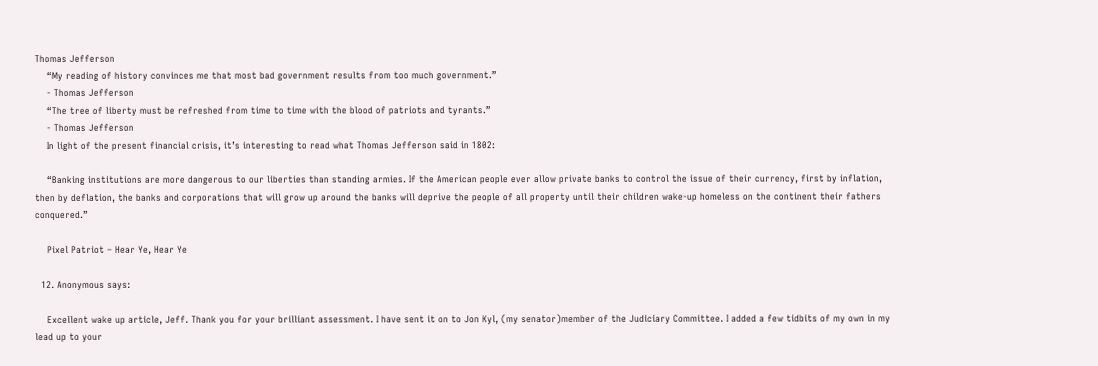Thomas Jefferson
    “My reading of history convinces me that most bad government results from too much government.”
    - Thomas Jefferson
    “The tree of liberty must be refreshed from time to time with the blood of patriots and tyrants.”
    - Thomas Jefferson
    In light of the present financial crisis, it’s interesting to read what Thomas Jefferson said in 1802:

    “Banking institutions are more dangerous to our liberties than standing armies. If the American people ever allow private banks to control the issue of their currency, first by inflation, then by deflation, the banks and corporations that will grow up around the banks will deprive the people of all property until their children wake-up homeless on the continent their fathers conquered.”

    Pixel Patriot – Hear Ye, Hear Ye

  12. Anonymous says:

    Excellent wake up article, Jeff. Thank you for your brilliant assessment. I have sent it on to Jon Kyl, (my senator)member of the Judiciary Committee. I added a few tidbits of my own in my lead up to your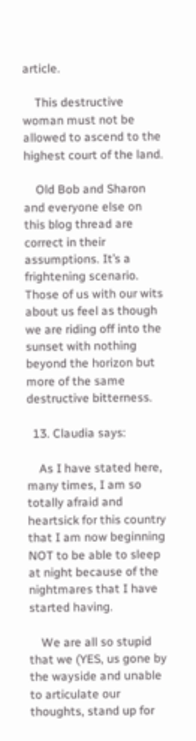article.

    This destructive woman must not be allowed to ascend to the highest court of the land.

    Old Bob and Sharon and everyone else on this blog thread are correct in their assumptions. It’s a frightening scenario. Those of us with our wits about us feel as though we are riding off into the sunset with nothing beyond the horizon but more of the same destructive bitterness.

  13. Claudia says:

    As I have stated here, many times, I am so totally afraid and heartsick for this country that I am now beginning NOT to be able to sleep at night because of the nightmares that I have started having.

    We are all so stupid that we (YES, us gone by the wayside and unable to articulate our thoughts, stand up for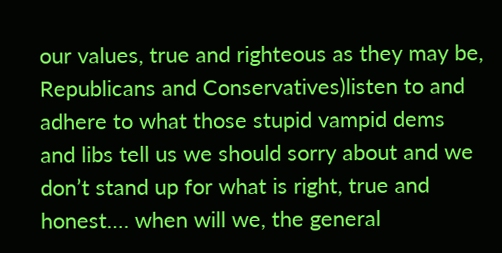our values, true and righteous as they may be, Republicans and Conservatives)listen to and adhere to what those stupid vampid dems and libs tell us we should sorry about and we don’t stand up for what is right, true and honest…. when will we, the general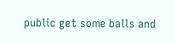public get some balls and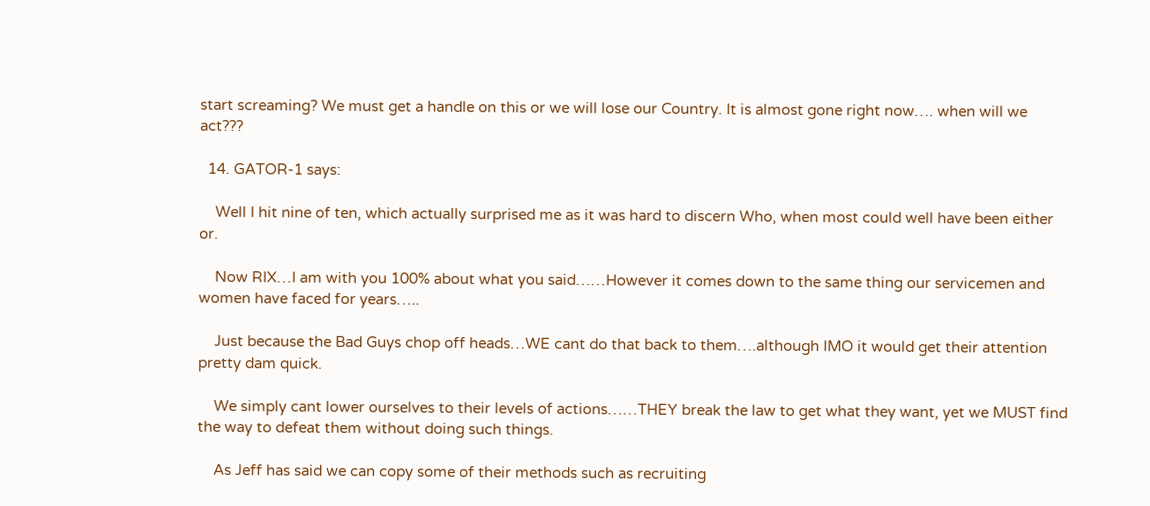start screaming? We must get a handle on this or we will lose our Country. It is almost gone right now…. when will we act???

  14. GATOR-1 says:

    Well I hit nine of ten, which actually surprised me as it was hard to discern Who, when most could well have been either or.

    Now RIX…I am with you 100% about what you said……However it comes down to the same thing our servicemen and women have faced for years…..

    Just because the Bad Guys chop off heads…WE cant do that back to them….although IMO it would get their attention pretty dam quick.

    We simply cant lower ourselves to their levels of actions……THEY break the law to get what they want, yet we MUST find the way to defeat them without doing such things.

    As Jeff has said we can copy some of their methods such as recruiting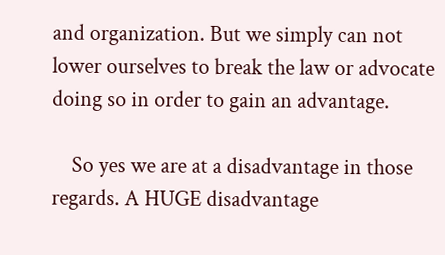and organization. But we simply can not lower ourselves to break the law or advocate doing so in order to gain an advantage.

    So yes we are at a disadvantage in those regards. A HUGE disadvantage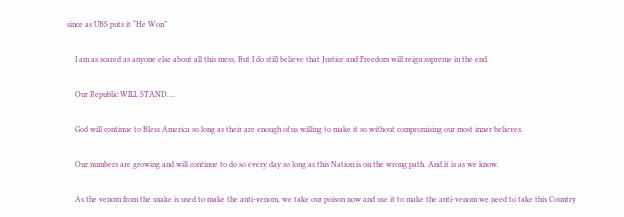since as UBS puts it “He Won”

    I am as scared as anyone else about all this mess, But I do still believe that Justice and Freedom will reign supreme in the end.

    Our Republic WILL STAND….

    God will continue to Bless America so long as their are enough of us willing to make it so without compromising our most inner believes.

    Our numbers are growing and will continue to do so every day so long as this Nation is on the wrong path. And it is as we know.

    As the venom from the snake is used to make the anti-venom, we take our poison now and use it to make the anti-venom we need to take this Country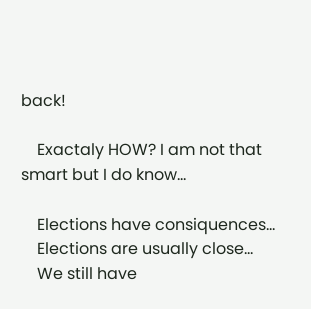back!

    Exactaly HOW? I am not that smart but I do know…

    Elections have consiquences…
    Elections are usually close…
    We still have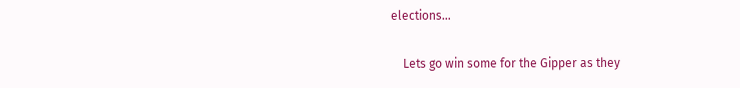elections…

    Lets go win some for the Gipper as they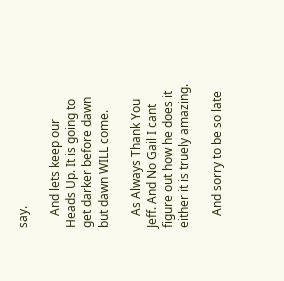say.

    And lets keep our Heads Up. It is going to get darker before dawn but dawn WILL come.

    As Always Thank You Jeff. And No Gail I cant figure out how he does it either it is truely amazing.

    And sorry to be so late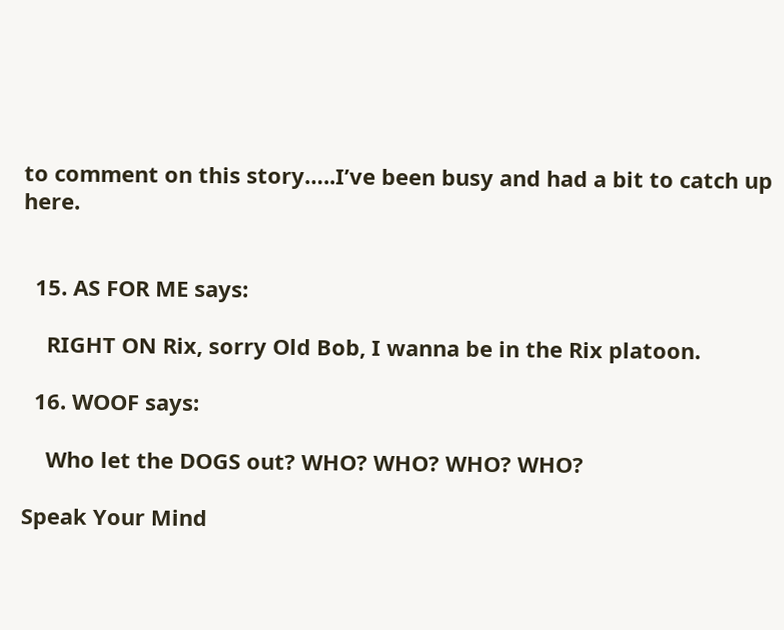to comment on this story…..I’ve been busy and had a bit to catch up here.


  15. AS FOR ME says:

    RIGHT ON Rix, sorry Old Bob, I wanna be in the Rix platoon.

  16. WOOF says:

    Who let the DOGS out? WHO? WHO? WHO? WHO?

Speak Your Mind